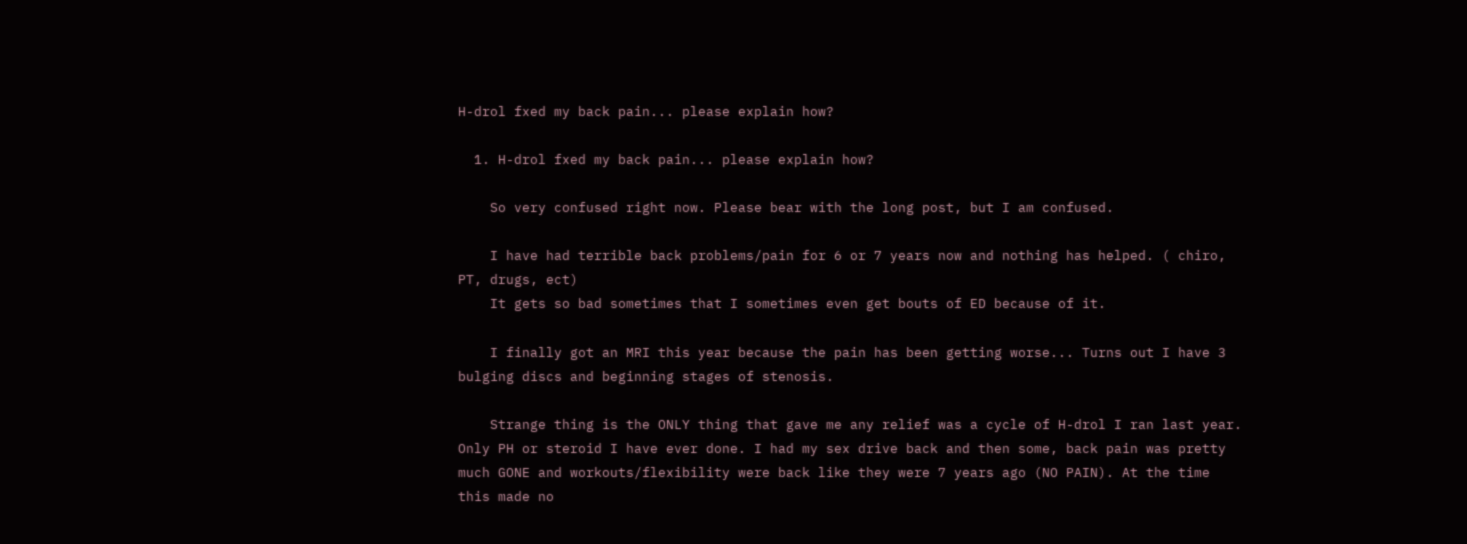H-drol fxed my back pain... please explain how?

  1. H-drol fxed my back pain... please explain how?

    So very confused right now. Please bear with the long post, but I am confused.

    I have had terrible back problems/pain for 6 or 7 years now and nothing has helped. ( chiro, PT, drugs, ect)
    It gets so bad sometimes that I sometimes even get bouts of ED because of it.

    I finally got an MRI this year because the pain has been getting worse... Turns out I have 3 bulging discs and beginning stages of stenosis.

    Strange thing is the ONLY thing that gave me any relief was a cycle of H-drol I ran last year. Only PH or steroid I have ever done. I had my sex drive back and then some, back pain was pretty much GONE and workouts/flexibility were back like they were 7 years ago (NO PAIN). At the time this made no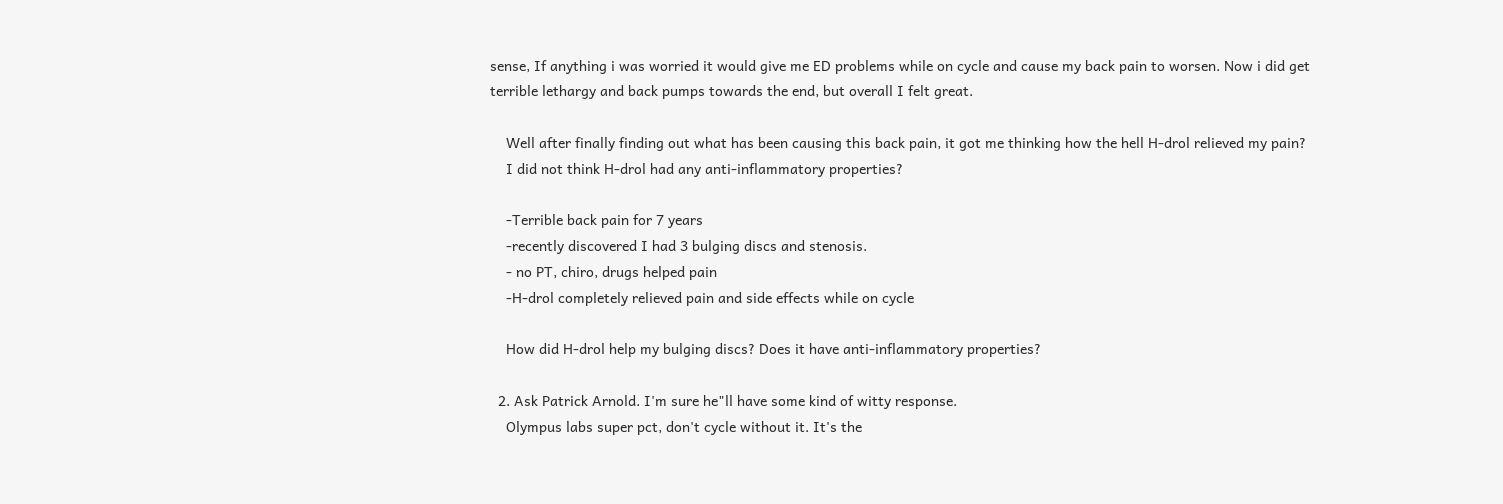sense, If anything i was worried it would give me ED problems while on cycle and cause my back pain to worsen. Now i did get terrible lethargy and back pumps towards the end, but overall I felt great.

    Well after finally finding out what has been causing this back pain, it got me thinking how the hell H-drol relieved my pain?
    I did not think H-drol had any anti-inflammatory properties?

    -Terrible back pain for 7 years
    -recently discovered I had 3 bulging discs and stenosis.
    - no PT, chiro, drugs helped pain
    -H-drol completely relieved pain and side effects while on cycle

    How did H-drol help my bulging discs? Does it have anti-inflammatory properties?

  2. Ask Patrick Arnold. I'm sure he"ll have some kind of witty response.
    Olympus labs super pct, don't cycle without it. It's the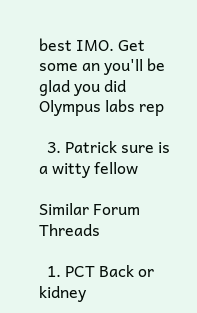best IMO. Get some an you'll be glad you did Olympus labs rep

  3. Patrick sure is a witty fellow

Similar Forum Threads

  1. PCT Back or kidney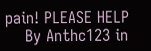pain! PLEASE HELP
    By Anthc123 in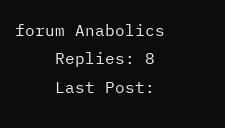forum Anabolics
    Replies: 8
    Last Post: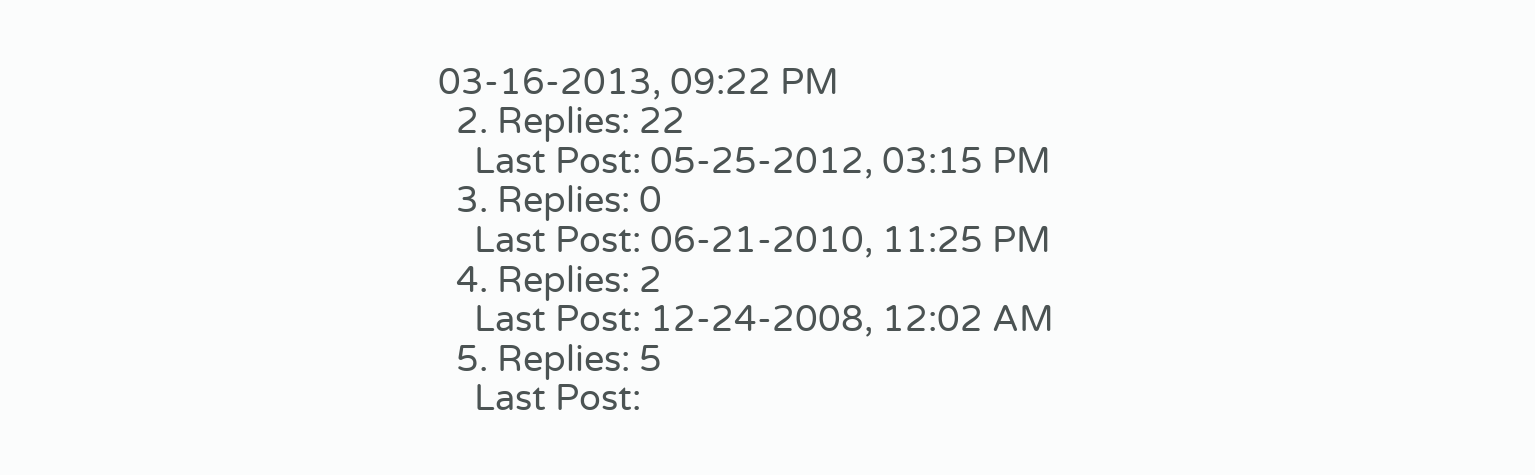03-16-2013, 09:22 PM
  2. Replies: 22
    Last Post: 05-25-2012, 03:15 PM
  3. Replies: 0
    Last Post: 06-21-2010, 11:25 PM
  4. Replies: 2
    Last Post: 12-24-2008, 12:02 AM
  5. Replies: 5
    Last Post: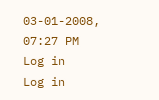03-01-2008, 07:27 PM
Log in
Log in